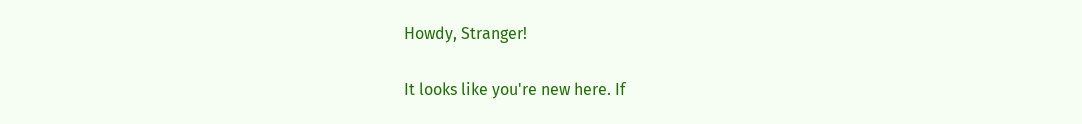Howdy, Stranger!

It looks like you're new here. If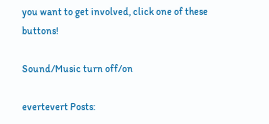you want to get involved, click one of these buttons!

Sound/Music turn off/on

evertevert Posts: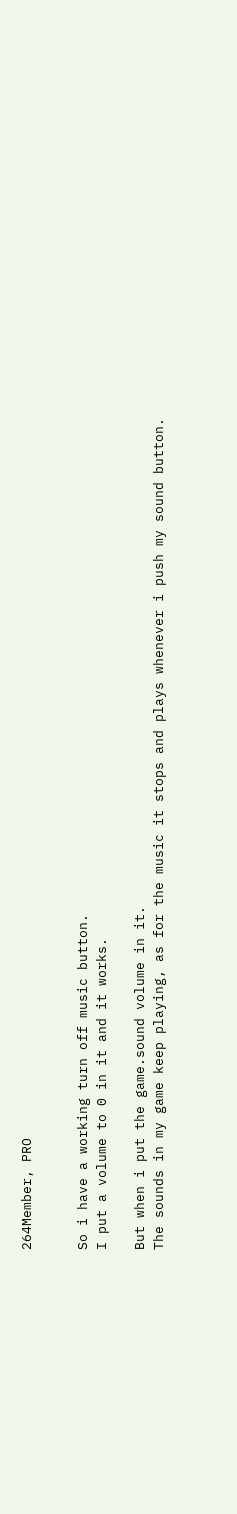264Member, PRO


So i have a working turn off music button.
I put a volume to 0 in it and it works.

But when i put the game.sound volume in it.
The sounds in my game keep playing, as for the music it stops and plays whenever i push my sound button.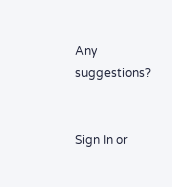Any suggestions?


Sign In or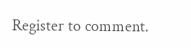Register to comment.